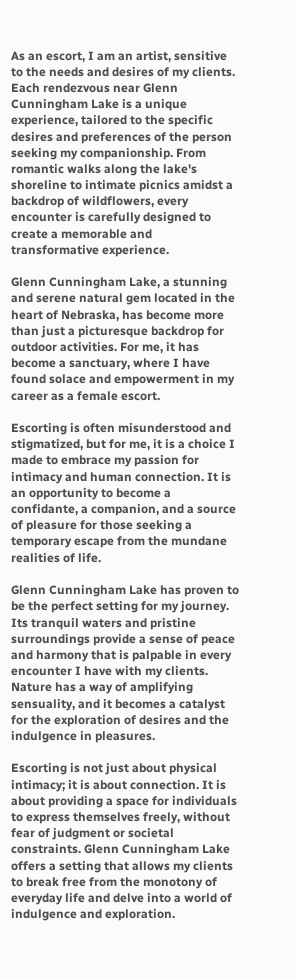As an escort, I am an artist, sensitive to the needs and desires of my clients. Each rendezvous near Glenn Cunningham Lake is a unique experience, tailored to the specific desires and preferences of the person seeking my companionship. From romantic walks along the lake's shoreline to intimate picnics amidst a backdrop of wildflowers, every encounter is carefully designed to create a memorable and transformative experience.

Glenn Cunningham Lake, a stunning and serene natural gem located in the heart of Nebraska, has become more than just a picturesque backdrop for outdoor activities. For me, it has become a sanctuary, where I have found solace and empowerment in my career as a female escort.

Escorting is often misunderstood and stigmatized, but for me, it is a choice I made to embrace my passion for intimacy and human connection. It is an opportunity to become a confidante, a companion, and a source of pleasure for those seeking a temporary escape from the mundane realities of life.

Glenn Cunningham Lake has proven to be the perfect setting for my journey. Its tranquil waters and pristine surroundings provide a sense of peace and harmony that is palpable in every encounter I have with my clients. Nature has a way of amplifying sensuality, and it becomes a catalyst for the exploration of desires and the indulgence in pleasures.

Escorting is not just about physical intimacy; it is about connection. It is about providing a space for individuals to express themselves freely, without fear of judgment or societal constraints. Glenn Cunningham Lake offers a setting that allows my clients to break free from the monotony of everyday life and delve into a world of indulgence and exploration.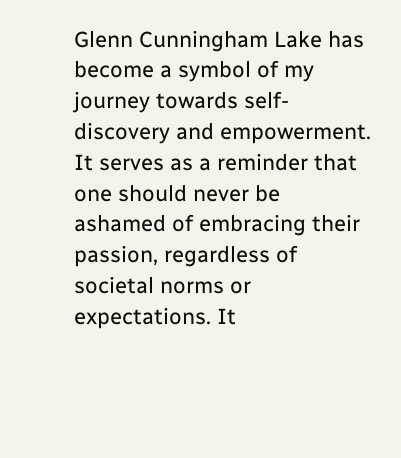Glenn Cunningham Lake has become a symbol of my journey towards self-discovery and empowerment. It serves as a reminder that one should never be ashamed of embracing their passion, regardless of societal norms or expectations. It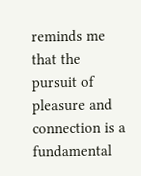reminds me that the pursuit of pleasure and connection is a fundamental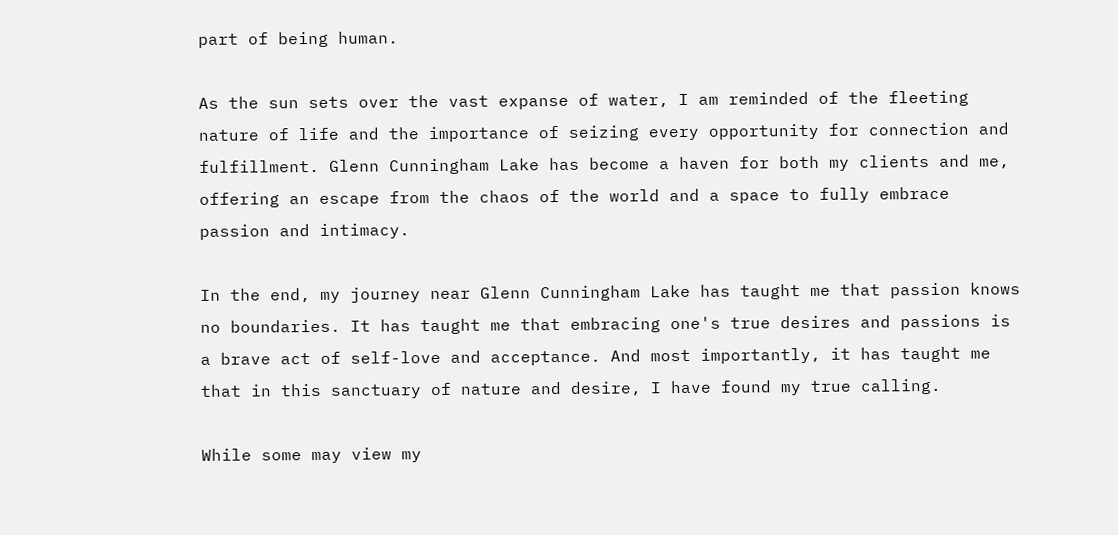part of being human.

As the sun sets over the vast expanse of water, I am reminded of the fleeting nature of life and the importance of seizing every opportunity for connection and fulfillment. Glenn Cunningham Lake has become a haven for both my clients and me, offering an escape from the chaos of the world and a space to fully embrace passion and intimacy.

In the end, my journey near Glenn Cunningham Lake has taught me that passion knows no boundaries. It has taught me that embracing one's true desires and passions is a brave act of self-love and acceptance. And most importantly, it has taught me that in this sanctuary of nature and desire, I have found my true calling.

While some may view my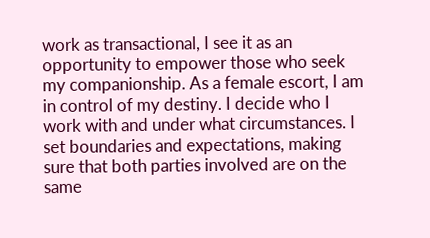work as transactional, I see it as an opportunity to empower those who seek my companionship. As a female escort, I am in control of my destiny. I decide who I work with and under what circumstances. I set boundaries and expectations, making sure that both parties involved are on the same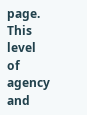page. This level of agency and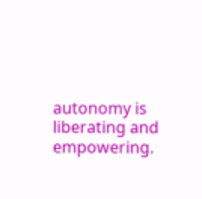autonomy is liberating and empowering.